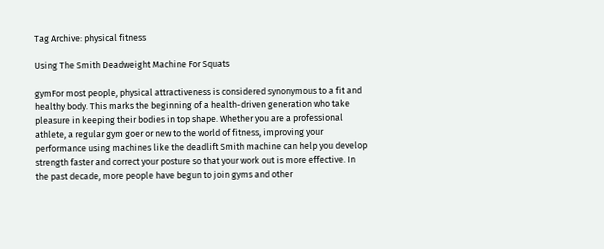Tag Archive: physical fitness

Using The Smith Deadweight Machine For Squats

gymFor most people, physical attractiveness is considered synonymous to a fit and healthy body. This marks the beginning of a health-driven generation who take pleasure in keeping their bodies in top shape. Whether you are a professional athlete, a regular gym goer or new to the world of fitness, improving your performance using machines like the deadlift Smith machine can help you develop strength faster and correct your posture so that your work out is more effective. In the past decade, more people have begun to join gyms and other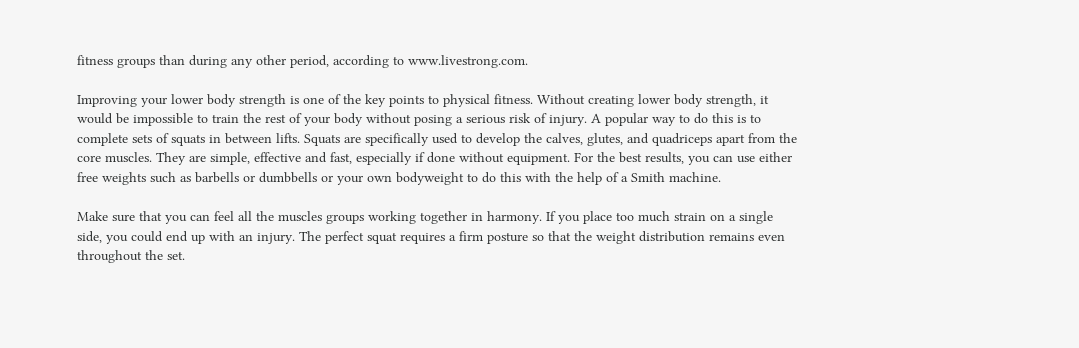fitness groups than during any other period, according to www.livestrong.com.

Improving your lower body strength is one of the key points to physical fitness. Without creating lower body strength, it would be impossible to train the rest of your body without posing a serious risk of injury. A popular way to do this is to complete sets of squats in between lifts. Squats are specifically used to develop the calves, glutes, and quadriceps apart from the core muscles. They are simple, effective and fast, especially if done without equipment. For the best results, you can use either free weights such as barbells or dumbbells or your own bodyweight to do this with the help of a Smith machine.

Make sure that you can feel all the muscles groups working together in harmony. If you place too much strain on a single side, you could end up with an injury. The perfect squat requires a firm posture so that the weight distribution remains even throughout the set.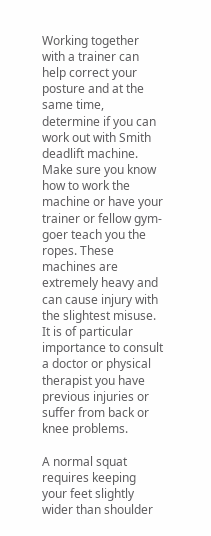Working together with a trainer can help correct your posture and at the same time, determine if you can work out with Smith deadlift machine. Make sure you know how to work the machine or have your trainer or fellow gym-goer teach you the ropes. These machines are extremely heavy and can cause injury with the slightest misuse. It is of particular importance to consult a doctor or physical therapist you have previous injuries or suffer from back or knee problems.

A normal squat requires keeping your feet slightly wider than shoulder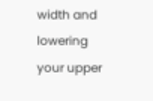width and lowering your upper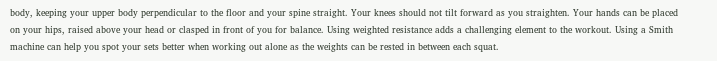body, keeping your upper body perpendicular to the floor and your spine straight. Your knees should not tilt forward as you straighten. Your hands can be placed on your hips, raised above your head or clasped in front of you for balance. Using weighted resistance adds a challenging element to the workout. Using a Smith machine can help you spot your sets better when working out alone as the weights can be rested in between each squat.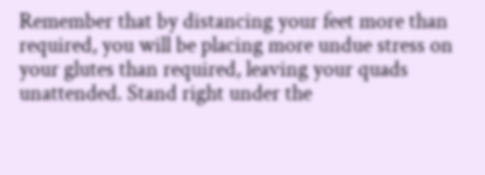Remember that by distancing your feet more than required, you will be placing more undue stress on your glutes than required, leaving your quads unattended. Stand right under the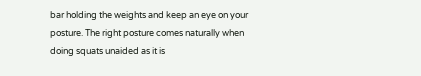bar holding the weights and keep an eye on your posture. The right posture comes naturally when doing squats unaided as it is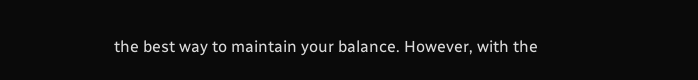the best way to maintain your balance. However, with the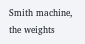Smith machine, the weights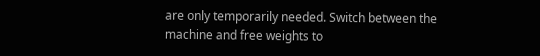are only temporarily needed. Switch between the machine and free weights to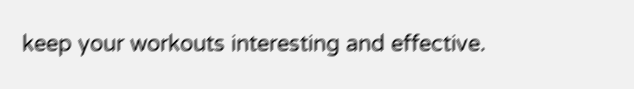keep your workouts interesting and effective.